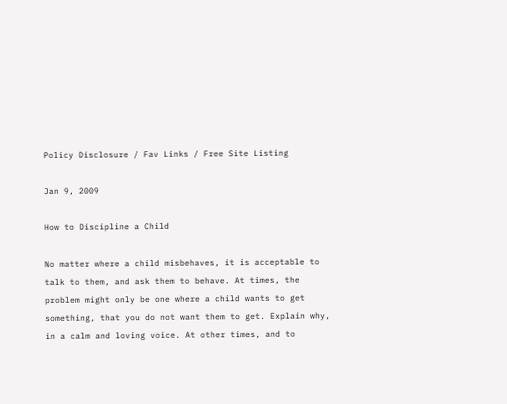Policy Disclosure / Fav Links / Free Site Listing

Jan 9, 2009

How to Discipline a Child

No matter where a child misbehaves, it is acceptable to talk to them, and ask them to behave. At times, the problem might only be one where a child wants to get something, that you do not want them to get. Explain why, in a calm and loving voice. At other times, and to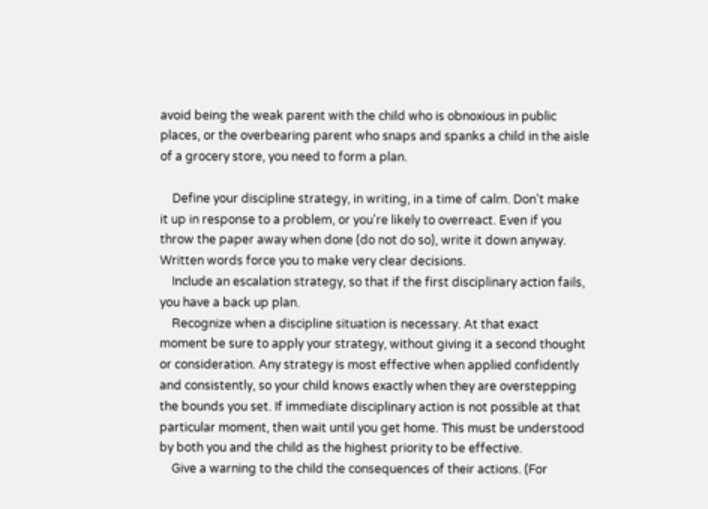avoid being the weak parent with the child who is obnoxious in public places, or the overbearing parent who snaps and spanks a child in the aisle of a grocery store, you need to form a plan.

    Define your discipline strategy, in writing, in a time of calm. Don't make it up in response to a problem, or you're likely to overreact. Even if you throw the paper away when done (do not do so), write it down anyway. Written words force you to make very clear decisions.
    Include an escalation strategy, so that if the first disciplinary action fails, you have a back up plan.
    Recognize when a discipline situation is necessary. At that exact moment be sure to apply your strategy, without giving it a second thought or consideration. Any strategy is most effective when applied confidently and consistently, so your child knows exactly when they are overstepping the bounds you set. If immediate disciplinary action is not possible at that particular moment, then wait until you get home. This must be understood by both you and the child as the highest priority to be effective.
    Give a warning to the child the consequences of their actions. (For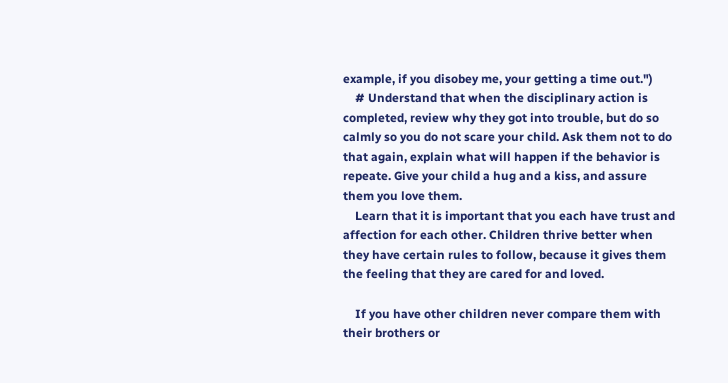example, if you disobey me, your getting a time out.")
    # Understand that when the disciplinary action is completed, review why they got into trouble, but do so calmly so you do not scare your child. Ask them not to do that again, explain what will happen if the behavior is repeate. Give your child a hug and a kiss, and assure them you love them.
    Learn that it is important that you each have trust and affection for each other. Children thrive better when they have certain rules to follow, because it gives them the feeling that they are cared for and loved.

    If you have other children never compare them with their brothers or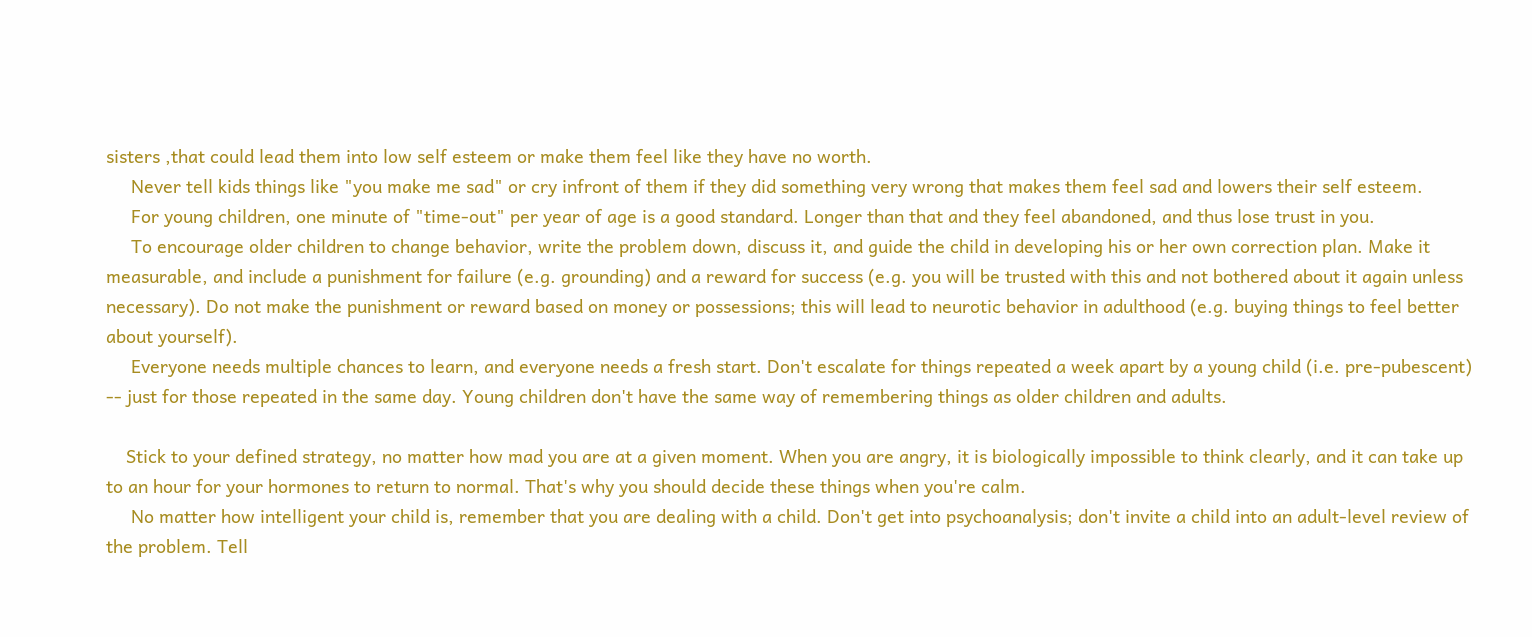sisters ,that could lead them into low self esteem or make them feel like they have no worth.
     Never tell kids things like "you make me sad" or cry infront of them if they did something very wrong that makes them feel sad and lowers their self esteem.
     For young children, one minute of "time-out" per year of age is a good standard. Longer than that and they feel abandoned, and thus lose trust in you.
     To encourage older children to change behavior, write the problem down, discuss it, and guide the child in developing his or her own correction plan. Make it measurable, and include a punishment for failure (e.g. grounding) and a reward for success (e.g. you will be trusted with this and not bothered about it again unless necessary). Do not make the punishment or reward based on money or possessions; this will lead to neurotic behavior in adulthood (e.g. buying things to feel better about yourself).
     Everyone needs multiple chances to learn, and everyone needs a fresh start. Don't escalate for things repeated a week apart by a young child (i.e. pre-pubescent) -- just for those repeated in the same day. Young children don't have the same way of remembering things as older children and adults.

    Stick to your defined strategy, no matter how mad you are at a given moment. When you are angry, it is biologically impossible to think clearly, and it can take up to an hour for your hormones to return to normal. That's why you should decide these things when you're calm.
     No matter how intelligent your child is, remember that you are dealing with a child. Don't get into psychoanalysis; don't invite a child into an adult-level review of the problem. Tell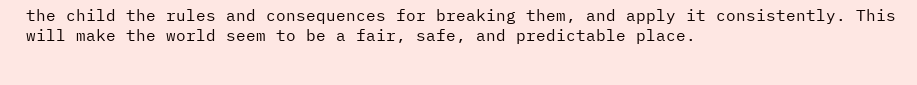the child the rules and consequences for breaking them, and apply it consistently. This will make the world seem to be a fair, safe, and predictable place.